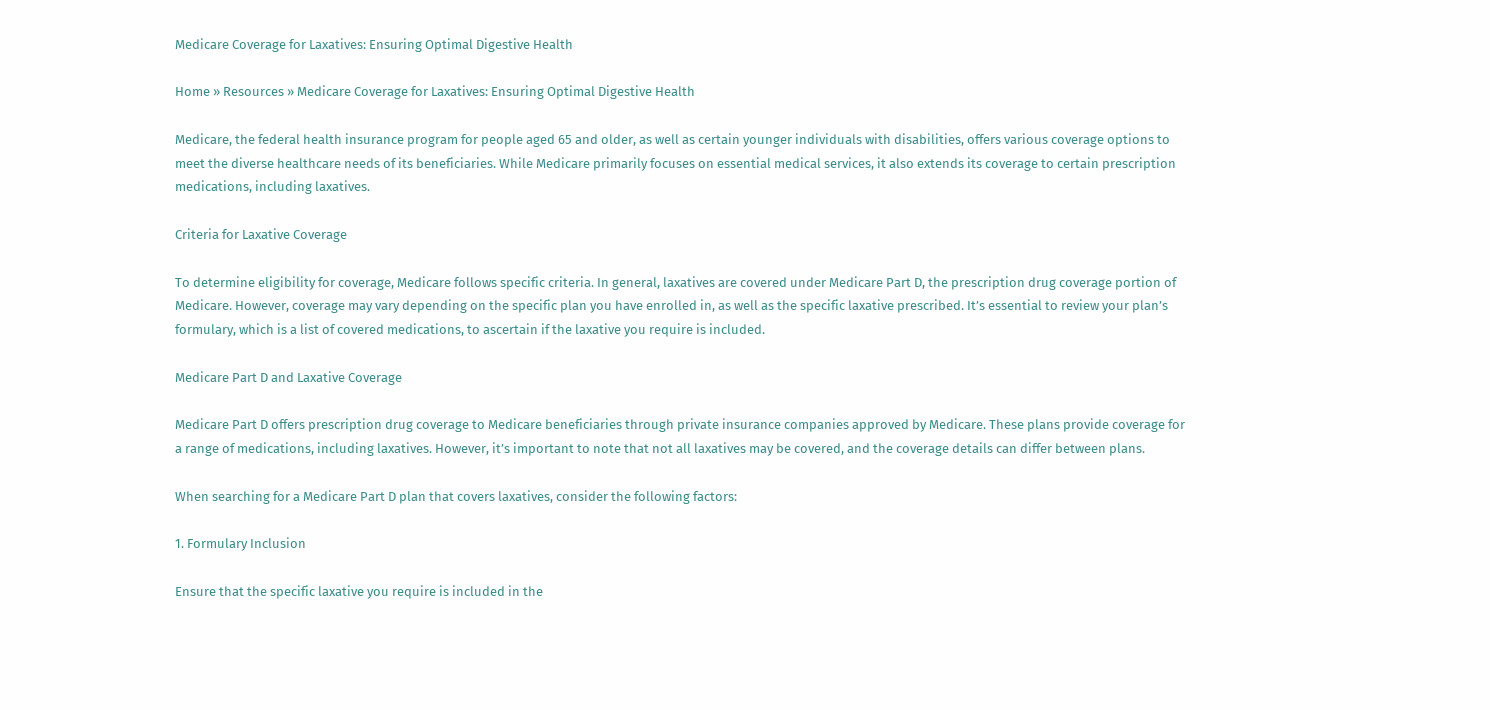Medicare Coverage for Laxatives: Ensuring Optimal Digestive Health

Home » Resources » Medicare Coverage for Laxatives: Ensuring Optimal Digestive Health

Medicare, the federal health insurance program for people aged 65 and older, as well as certain younger individuals with disabilities, offers various coverage options to meet the diverse healthcare needs of its beneficiaries. While Medicare primarily focuses on essential medical services, it also extends its coverage to certain prescription medications, including laxatives.

Criteria for Laxative Coverage

To determine eligibility for coverage, Medicare follows specific criteria. In general, laxatives are covered under Medicare Part D, the prescription drug coverage portion of Medicare. However, coverage may vary depending on the specific plan you have enrolled in, as well as the specific laxative prescribed. It’s essential to review your plan’s formulary, which is a list of covered medications, to ascertain if the laxative you require is included.

Medicare Part D and Laxative Coverage

Medicare Part D offers prescription drug coverage to Medicare beneficiaries through private insurance companies approved by Medicare. These plans provide coverage for a range of medications, including laxatives. However, it’s important to note that not all laxatives may be covered, and the coverage details can differ between plans.

When searching for a Medicare Part D plan that covers laxatives, consider the following factors:

1. Formulary Inclusion

Ensure that the specific laxative you require is included in the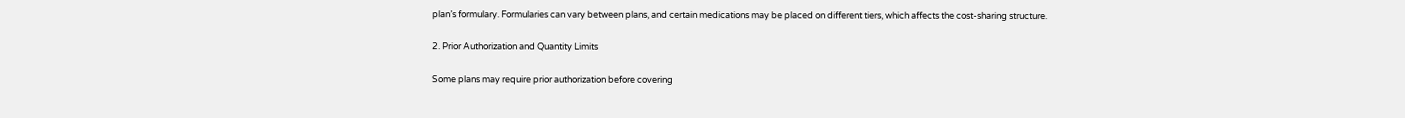plan’s formulary. Formularies can vary between plans, and certain medications may be placed on different tiers, which affects the cost-sharing structure.

2. Prior Authorization and Quantity Limits

Some plans may require prior authorization before covering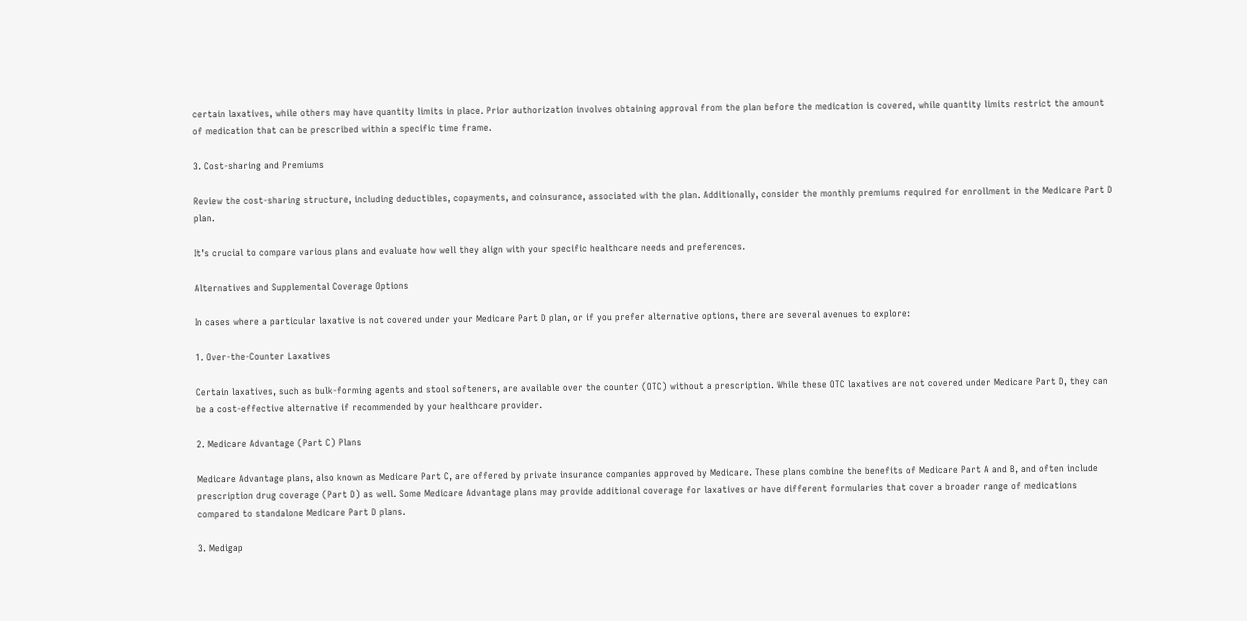certain laxatives, while others may have quantity limits in place. Prior authorization involves obtaining approval from the plan before the medication is covered, while quantity limits restrict the amount of medication that can be prescribed within a specific time frame.

3. Cost-sharing and Premiums

Review the cost-sharing structure, including deductibles, copayments, and coinsurance, associated with the plan. Additionally, consider the monthly premiums required for enrollment in the Medicare Part D plan.

It’s crucial to compare various plans and evaluate how well they align with your specific healthcare needs and preferences.

Alternatives and Supplemental Coverage Options

In cases where a particular laxative is not covered under your Medicare Part D plan, or if you prefer alternative options, there are several avenues to explore:

1. Over-the-Counter Laxatives

Certain laxatives, such as bulk-forming agents and stool softeners, are available over the counter (OTC) without a prescription. While these OTC laxatives are not covered under Medicare Part D, they can be a cost-effective alternative if recommended by your healthcare provider.

2. Medicare Advantage (Part C) Plans

Medicare Advantage plans, also known as Medicare Part C, are offered by private insurance companies approved by Medicare. These plans combine the benefits of Medicare Part A and B, and often include prescription drug coverage (Part D) as well. Some Medicare Advantage plans may provide additional coverage for laxatives or have different formularies that cover a broader range of medications compared to standalone Medicare Part D plans.

3. Medigap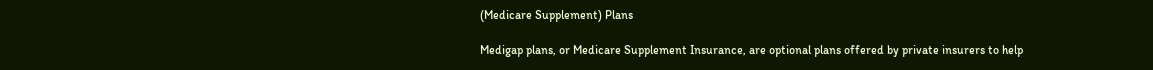(Medicare Supplement) Plans

Medigap plans, or Medicare Supplement Insurance, are optional plans offered by private insurers to help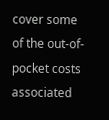cover some of the out-of-pocket costs associated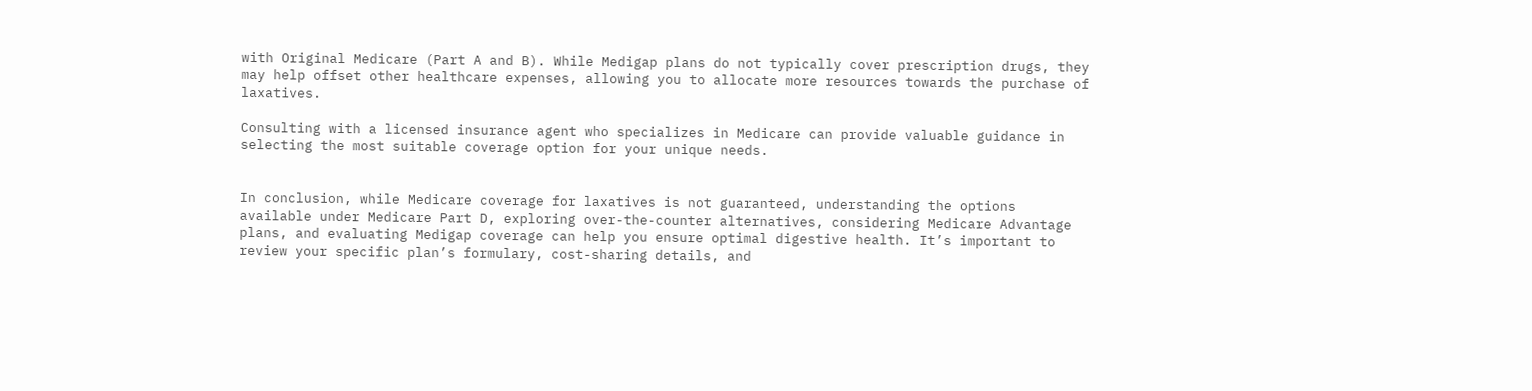with Original Medicare (Part A and B). While Medigap plans do not typically cover prescription drugs, they may help offset other healthcare expenses, allowing you to allocate more resources towards the purchase of laxatives.

Consulting with a licensed insurance agent who specializes in Medicare can provide valuable guidance in selecting the most suitable coverage option for your unique needs.


In conclusion, while Medicare coverage for laxatives is not guaranteed, understanding the options available under Medicare Part D, exploring over-the-counter alternatives, considering Medicare Advantage plans, and evaluating Medigap coverage can help you ensure optimal digestive health. It’s important to review your specific plan’s formulary, cost-sharing details, and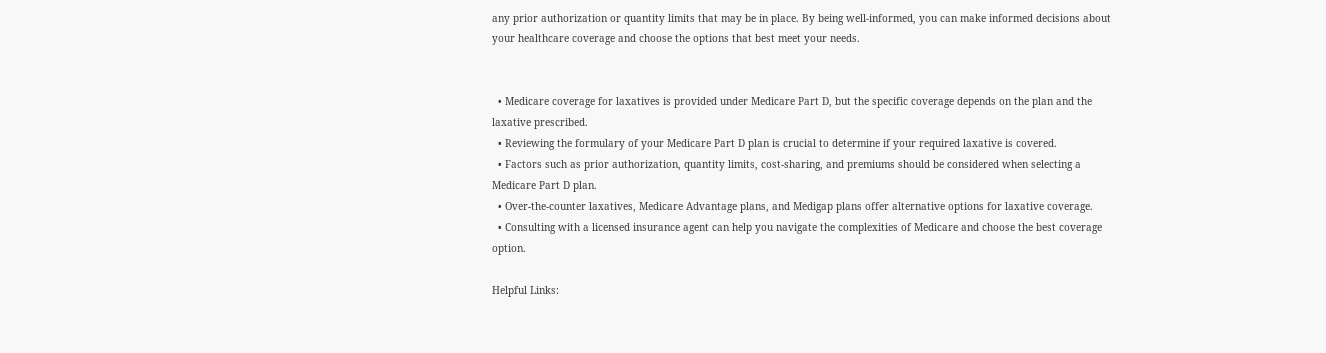any prior authorization or quantity limits that may be in place. By being well-informed, you can make informed decisions about your healthcare coverage and choose the options that best meet your needs.


  • Medicare coverage for laxatives is provided under Medicare Part D, but the specific coverage depends on the plan and the laxative prescribed.
  • Reviewing the formulary of your Medicare Part D plan is crucial to determine if your required laxative is covered.
  • Factors such as prior authorization, quantity limits, cost-sharing, and premiums should be considered when selecting a Medicare Part D plan.
  • Over-the-counter laxatives, Medicare Advantage plans, and Medigap plans offer alternative options for laxative coverage.
  • Consulting with a licensed insurance agent can help you navigate the complexities of Medicare and choose the best coverage option.

Helpful Links: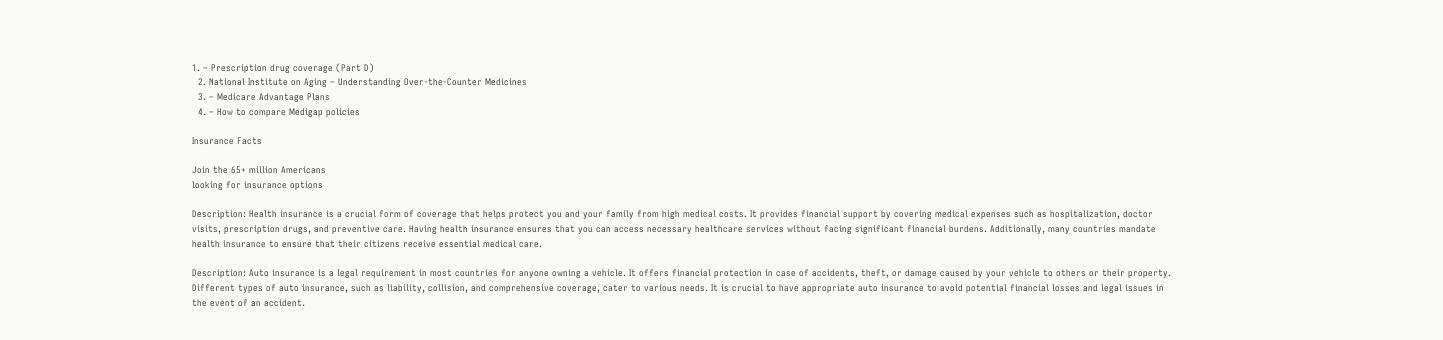1. – Prescription drug coverage (Part D)
  2. National Institute on Aging – Understanding Over-the-Counter Medicines
  3. – Medicare Advantage Plans
  4. – How to compare Medigap policies

Insurance Facts

Join the 65+ million Americans
looking for insurance options

Description: Health insurance is a crucial form of coverage that helps protect you and your family from high medical costs. It provides financial support by covering medical expenses such as hospitalization, doctor visits, prescription drugs, and preventive care. Having health insurance ensures that you can access necessary healthcare services without facing significant financial burdens. Additionally, many countries mandate health insurance to ensure that their citizens receive essential medical care.

Description: Auto insurance is a legal requirement in most countries for anyone owning a vehicle. It offers financial protection in case of accidents, theft, or damage caused by your vehicle to others or their property. Different types of auto insurance, such as liability, collision, and comprehensive coverage, cater to various needs. It is crucial to have appropriate auto insurance to avoid potential financial losses and legal issues in the event of an accident.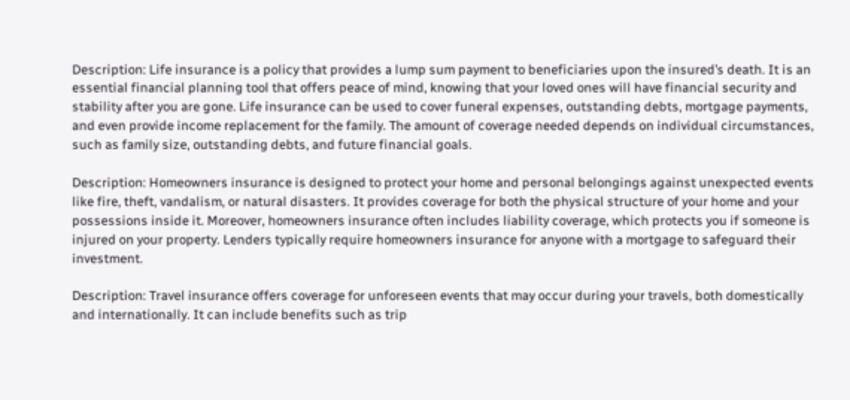Description: Life insurance is a policy that provides a lump sum payment to beneficiaries upon the insured’s death. It is an essential financial planning tool that offers peace of mind, knowing that your loved ones will have financial security and stability after you are gone. Life insurance can be used to cover funeral expenses, outstanding debts, mortgage payments, and even provide income replacement for the family. The amount of coverage needed depends on individual circumstances, such as family size, outstanding debts, and future financial goals.

Description: Homeowners insurance is designed to protect your home and personal belongings against unexpected events like fire, theft, vandalism, or natural disasters. It provides coverage for both the physical structure of your home and your possessions inside it. Moreover, homeowners insurance often includes liability coverage, which protects you if someone is injured on your property. Lenders typically require homeowners insurance for anyone with a mortgage to safeguard their investment.

Description: Travel insurance offers coverage for unforeseen events that may occur during your travels, both domestically and internationally. It can include benefits such as trip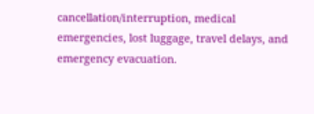cancellation/interruption, medical emergencies, lost luggage, travel delays, and emergency evacuation.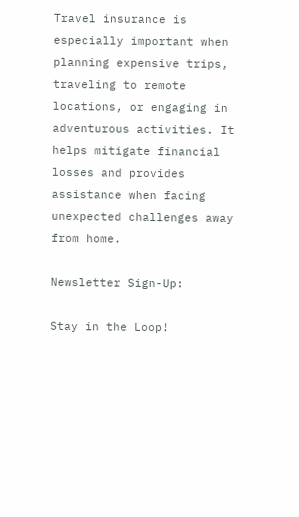Travel insurance is especially important when planning expensive trips, traveling to remote locations, or engaging in adventurous activities. It helps mitigate financial losses and provides assistance when facing unexpected challenges away from home.

Newsletter Sign-Up:

Stay in the Loop!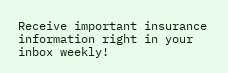Receive important insurance information right in your inbox weekly!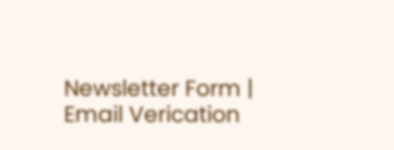Newsletter Form | Email Verication